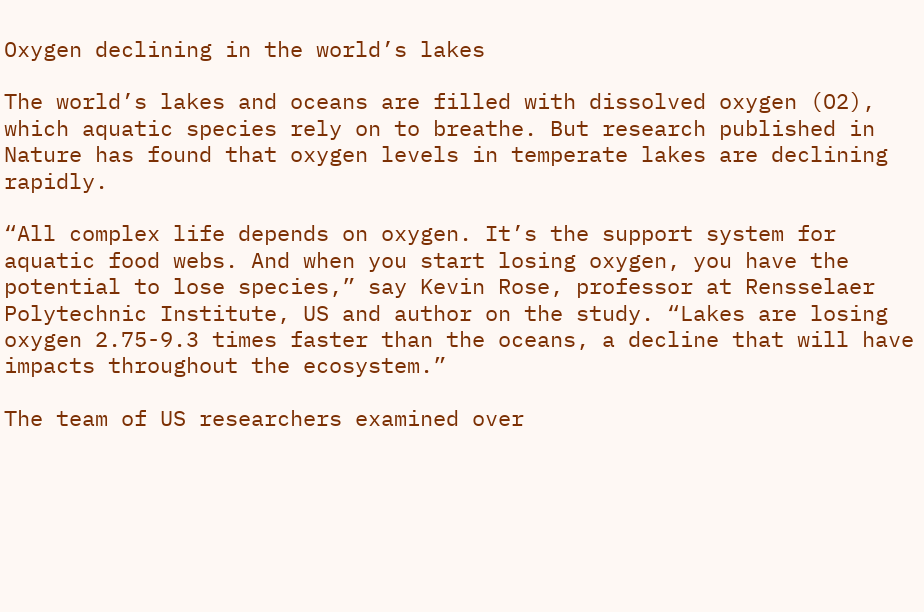Oxygen declining in the world’s lakes

The world’s lakes and oceans are filled with dissolved oxygen (O2), which aquatic species rely on to breathe. But research published in Nature has found that oxygen levels in temperate lakes are declining rapidly.

“All complex life depends on oxygen. It’s the support system for aquatic food webs. And when you start losing oxygen, you have the potential to lose species,” say Kevin Rose, professor at Rensselaer Polytechnic Institute, US and author on the study. “Lakes are losing oxygen 2.75-9.3 times faster than the oceans, a decline that will have impacts throughout the ecosystem.”

The team of US researchers examined over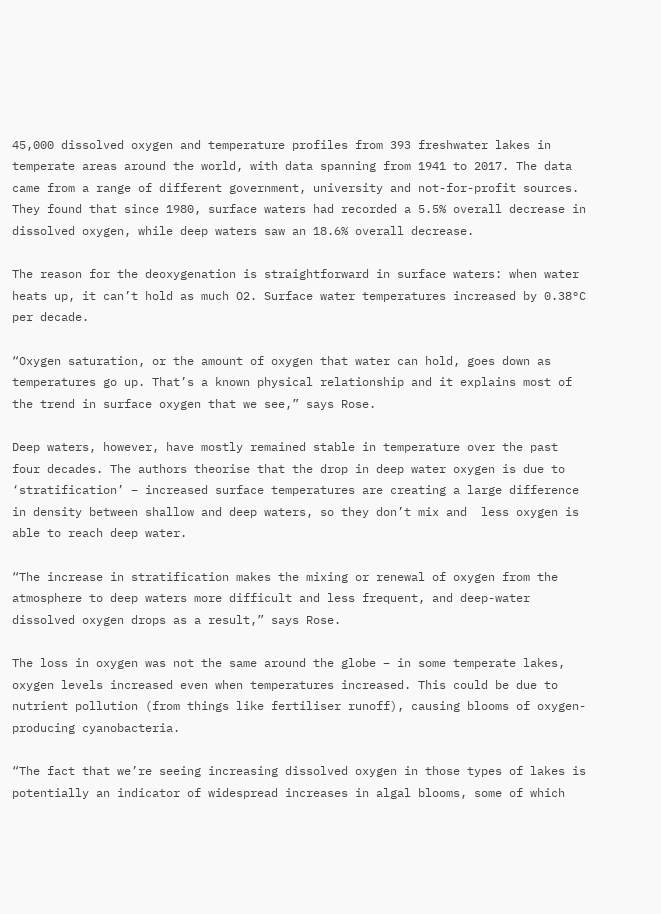45,000 dissolved oxygen and temperature profiles from 393 freshwater lakes in temperate areas around the world, with data spanning from 1941 to 2017. The data came from a range of different government, university and not-for-profit sources. They found that since 1980, surface waters had recorded a 5.5% overall decrease in dissolved oxygen, while deep waters saw an 18.6% overall decrease.

The reason for the deoxygenation is straightforward in surface waters: when water heats up, it can’t hold as much O2. Surface water temperatures increased by 0.38°C per decade.

“Oxygen saturation, or the amount of oxygen that water can hold, goes down as temperatures go up. That’s a known physical relationship and it explains most of the trend in surface oxygen that we see,” says Rose.

Deep waters, however, have mostly remained stable in temperature over the past four decades. The authors theorise that the drop in deep water oxygen is due to ‘stratification’ – increased surface temperatures are creating a large difference in density between shallow and deep waters, so they don’t mix and  less oxygen is able to reach deep water.

“The increase in stratification makes the mixing or renewal of oxygen from the atmosphere to deep waters more difficult and less frequent, and deep-water dissolved oxygen drops as a result,” says Rose.

The loss in oxygen was not the same around the globe – in some temperate lakes, oxygen levels increased even when temperatures increased. This could be due to nutrient pollution (from things like fertiliser runoff), causing blooms of oxygen-producing cyanobacteria.

“The fact that we’re seeing increasing dissolved oxygen in those types of lakes is potentially an indicator of widespread increases in algal blooms, some of which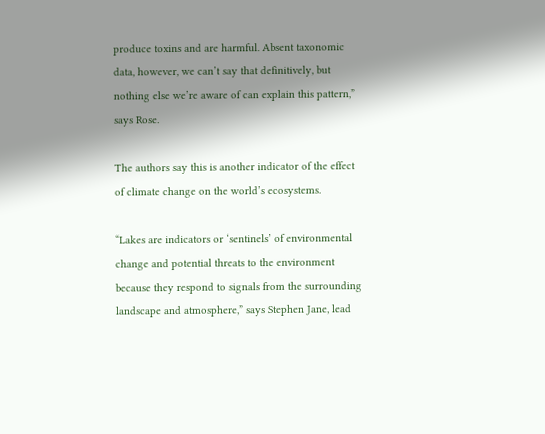produce toxins and are harmful. Absent taxonomic data, however, we can’t say that definitively, but nothing else we’re aware of can explain this pattern,” says Rose.

The authors say this is another indicator of the effect of climate change on the world’s ecosystems.

“Lakes are indicators or ‘sentinels’ of environmental change and potential threats to the environment because they respond to signals from the surrounding landscape and atmosphere,” says Stephen Jane, lead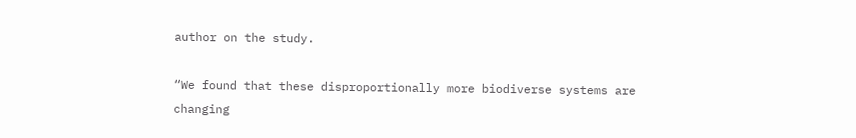author on the study.

“We found that these disproportionally more biodiverse systems are changing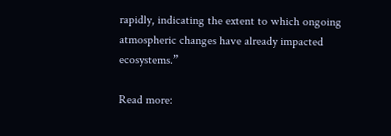rapidly, indicating the extent to which ongoing atmospheric changes have already impacted ecosystems.”

Read more: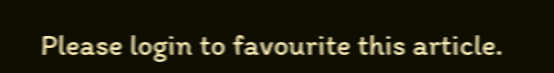Please login to favourite this article.